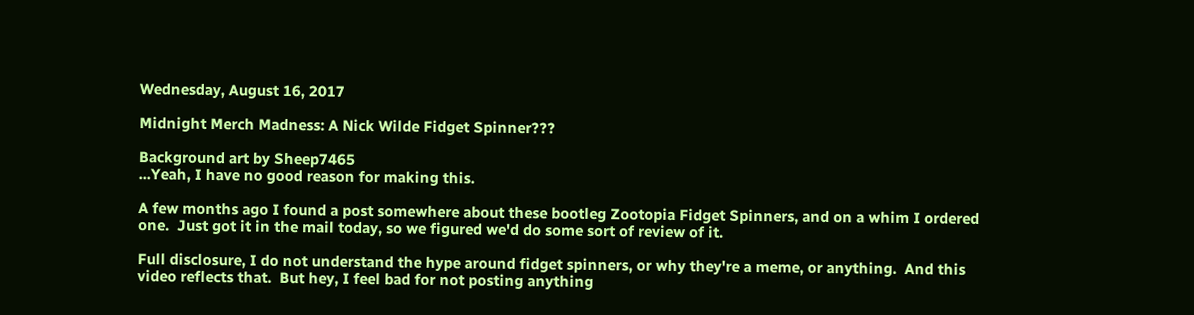Wednesday, August 16, 2017

Midnight Merch Madness: A Nick Wilde Fidget Spinner???

Background art by Sheep7465
...Yeah, I have no good reason for making this.

A few months ago I found a post somewhere about these bootleg Zootopia Fidget Spinners, and on a whim I ordered one.  Just got it in the mail today, so we figured we'd do some sort of review of it.

Full disclosure, I do not understand the hype around fidget spinners, or why they're a meme, or anything.  And this video reflects that.  But hey, I feel bad for not posting anything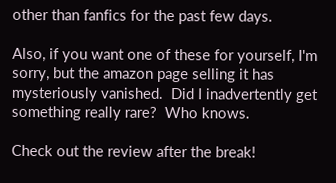other than fanfics for the past few days.

Also, if you want one of these for yourself, I'm sorry, but the amazon page selling it has mysteriously vanished.  Did I inadvertently get something really rare?  Who knows.

Check out the review after the break!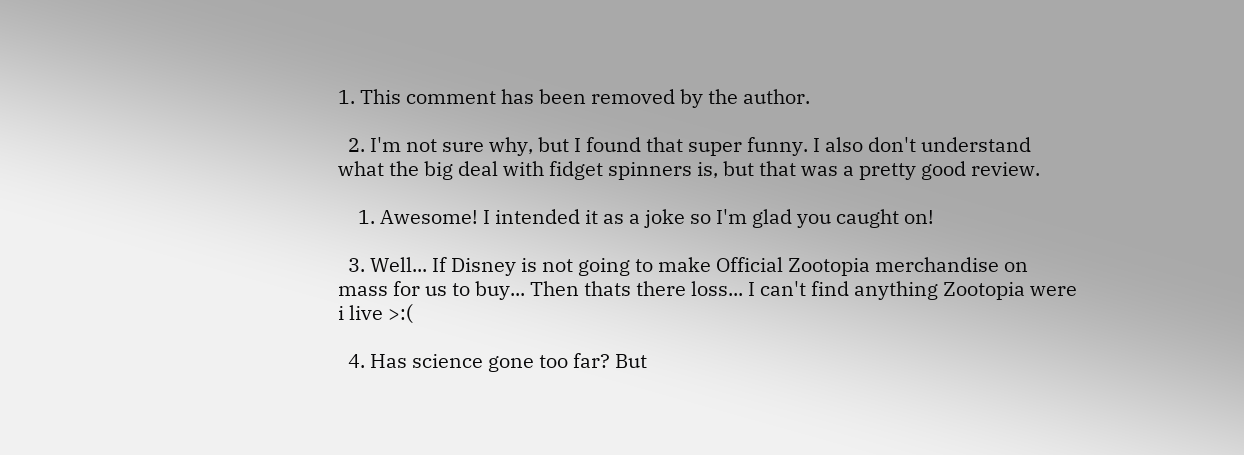1. This comment has been removed by the author.

  2. I'm not sure why, but I found that super funny. I also don't understand what the big deal with fidget spinners is, but that was a pretty good review.

    1. Awesome! I intended it as a joke so I'm glad you caught on!

  3. Well... If Disney is not going to make Official Zootopia merchandise on mass for us to buy... Then thats there loss... I can't find anything Zootopia were i live >:(

  4. Has science gone too far? But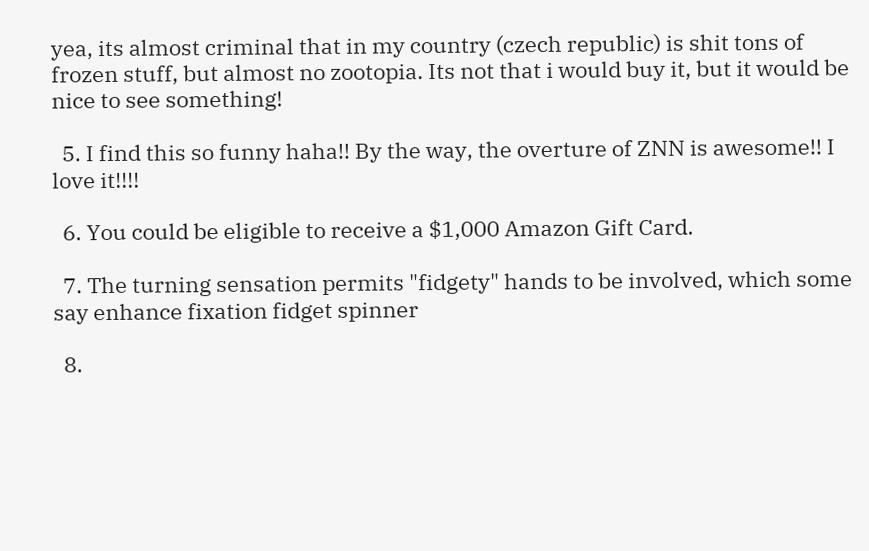yea, its almost criminal that in my country (czech republic) is shit tons of frozen stuff, but almost no zootopia. Its not that i would buy it, but it would be nice to see something!

  5. I find this so funny haha!! By the way, the overture of ZNN is awesome!! I love it!!!!

  6. You could be eligible to receive a $1,000 Amazon Gift Card.

  7. The turning sensation permits "fidgety" hands to be involved, which some say enhance fixation fidget spinner

  8.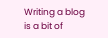Writing a blog is a bit of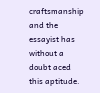craftsmanship and the essayist has without a doubt aced this aptitude.